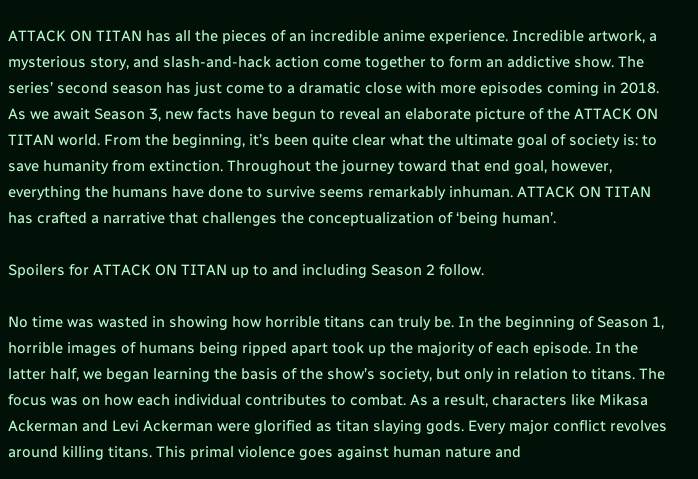ATTACK ON TITAN has all the pieces of an incredible anime experience. Incredible artwork, a mysterious story, and slash-and-hack action come together to form an addictive show. The series’ second season has just come to a dramatic close with more episodes coming in 2018. As we await Season 3, new facts have begun to reveal an elaborate picture of the ATTACK ON TITAN world. From the beginning, it’s been quite clear what the ultimate goal of society is: to save humanity from extinction. Throughout the journey toward that end goal, however, everything the humans have done to survive seems remarkably inhuman. ATTACK ON TITAN has crafted a narrative that challenges the conceptualization of ‘being human’.

Spoilers for ATTACK ON TITAN up to and including Season 2 follow.

No time was wasted in showing how horrible titans can truly be. In the beginning of Season 1, horrible images of humans being ripped apart took up the majority of each episode. In the latter half, we began learning the basis of the show’s society, but only in relation to titans. The focus was on how each individual contributes to combat. As a result, characters like Mikasa Ackerman and Levi Ackerman were glorified as titan slaying gods. Every major conflict revolves around killing titans. This primal violence goes against human nature and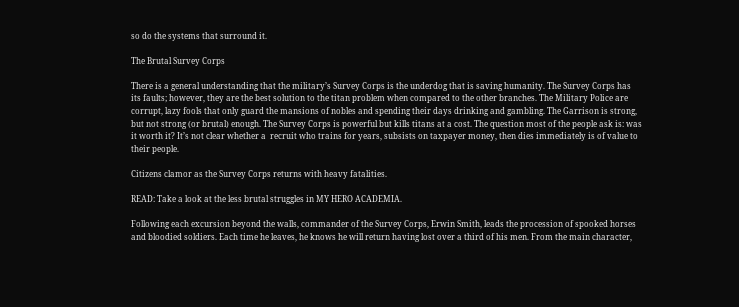so do the systems that surround it.

The Brutal Survey Corps

There is a general understanding that the military’s Survey Corps is the underdog that is saving humanity. The Survey Corps has its faults; however, they are the best solution to the titan problem when compared to the other branches. The Military Police are corrupt, lazy fools that only guard the mansions of nobles and spending their days drinking and gambling. The Garrison is strong, but not strong (or brutal) enough. The Survey Corps is powerful but kills titans at a cost. The question most of the people ask is: was it worth it? It’s not clear whether a  recruit who trains for years, subsists on taxpayer money, then dies immediately is of value to their people.

Citizens clamor as the Survey Corps returns with heavy fatalities.

READ: Take a look at the less brutal struggles in MY HERO ACADEMIA.

Following each excursion beyond the walls, commander of the Survey Corps, Erwin Smith, leads the procession of spooked horses and bloodied soldiers. Each time he leaves, he knows he will return having lost over a third of his men. From the main character,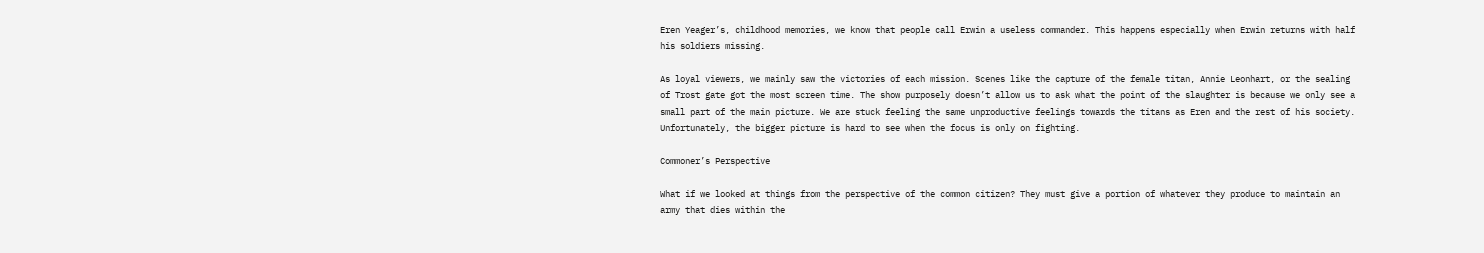Eren Yeager’s, childhood memories, we know that people call Erwin a useless commander. This happens especially when Erwin returns with half his soldiers missing.

As loyal viewers, we mainly saw the victories of each mission. Scenes like the capture of the female titan, Annie Leonhart, or the sealing of Trost gate got the most screen time. The show purposely doesn’t allow us to ask what the point of the slaughter is because we only see a small part of the main picture. We are stuck feeling the same unproductive feelings towards the titans as Eren and the rest of his society. Unfortunately, the bigger picture is hard to see when the focus is only on fighting.

Commoner’s Perspective

What if we looked at things from the perspective of the common citizen? They must give a portion of whatever they produce to maintain an army that dies within the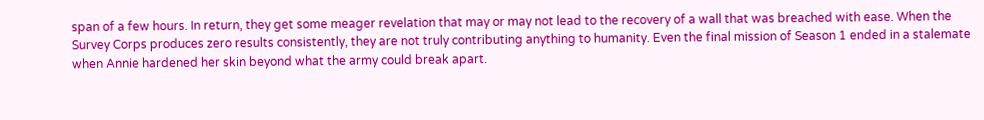span of a few hours. In return, they get some meager revelation that may or may not lead to the recovery of a wall that was breached with ease. When the Survey Corps produces zero results consistently, they are not truly contributing anything to humanity. Even the final mission of Season 1 ended in a stalemate when Annie hardened her skin beyond what the army could break apart.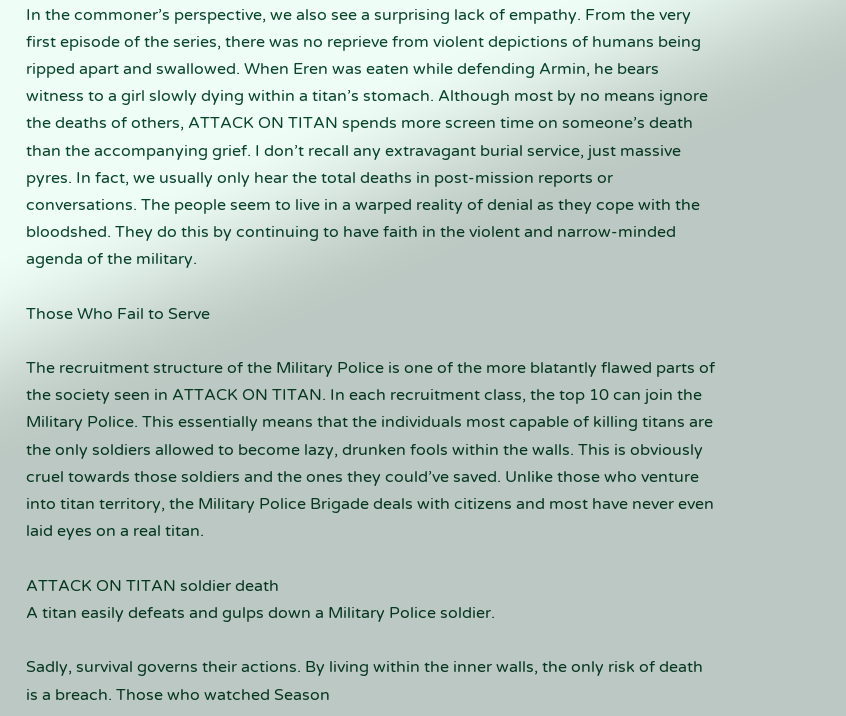In the commoner’s perspective, we also see a surprising lack of empathy. From the very first episode of the series, there was no reprieve from violent depictions of humans being ripped apart and swallowed. When Eren was eaten while defending Armin, he bears witness to a girl slowly dying within a titan’s stomach. Although most by no means ignore the deaths of others, ATTACK ON TITAN spends more screen time on someone’s death than the accompanying grief. I don’t recall any extravagant burial service, just massive pyres. In fact, we usually only hear the total deaths in post-mission reports or conversations. The people seem to live in a warped reality of denial as they cope with the bloodshed. They do this by continuing to have faith in the violent and narrow-minded agenda of the military.

Those Who Fail to Serve

The recruitment structure of the Military Police is one of the more blatantly flawed parts of the society seen in ATTACK ON TITAN. In each recruitment class, the top 10 can join the Military Police. This essentially means that the individuals most capable of killing titans are the only soldiers allowed to become lazy, drunken fools within the walls. This is obviously cruel towards those soldiers and the ones they could’ve saved. Unlike those who venture into titan territory, the Military Police Brigade deals with citizens and most have never even laid eyes on a real titan.

ATTACK ON TITAN soldier death
A titan easily defeats and gulps down a Military Police soldier.

Sadly, survival governs their actions. By living within the inner walls, the only risk of death is a breach. Those who watched Season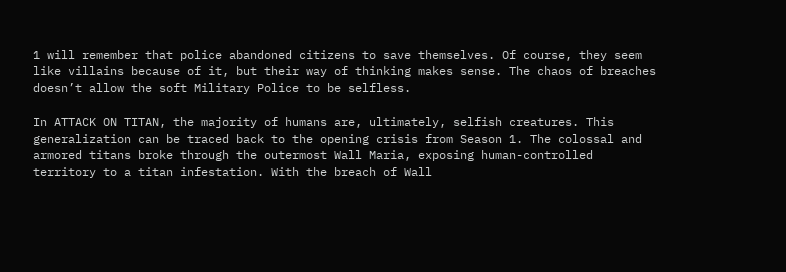1 will remember that police abandoned citizens to save themselves. Of course, they seem like villains because of it, but their way of thinking makes sense. The chaos of breaches doesn’t allow the soft Military Police to be selfless.

In ATTACK ON TITAN, the majority of humans are, ultimately, selfish creatures. This generalization can be traced back to the opening crisis from Season 1. The colossal and armored titans broke through the outermost Wall Maria, exposing human-controlled territory to a titan infestation. With the breach of Wall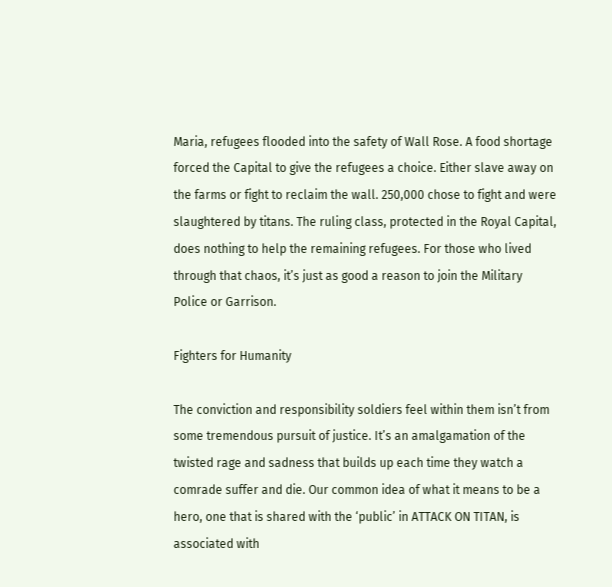Maria, refugees flooded into the safety of Wall Rose. A food shortage forced the Capital to give the refugees a choice. Either slave away on the farms or fight to reclaim the wall. 250,000 chose to fight and were slaughtered by titans. The ruling class, protected in the Royal Capital, does nothing to help the remaining refugees. For those who lived through that chaos, it’s just as good a reason to join the Military Police or Garrison.

Fighters for Humanity

The conviction and responsibility soldiers feel within them isn’t from some tremendous pursuit of justice. It’s an amalgamation of the twisted rage and sadness that builds up each time they watch a comrade suffer and die. Our common idea of what it means to be a hero, one that is shared with the ‘public’ in ATTACK ON TITAN, is associated with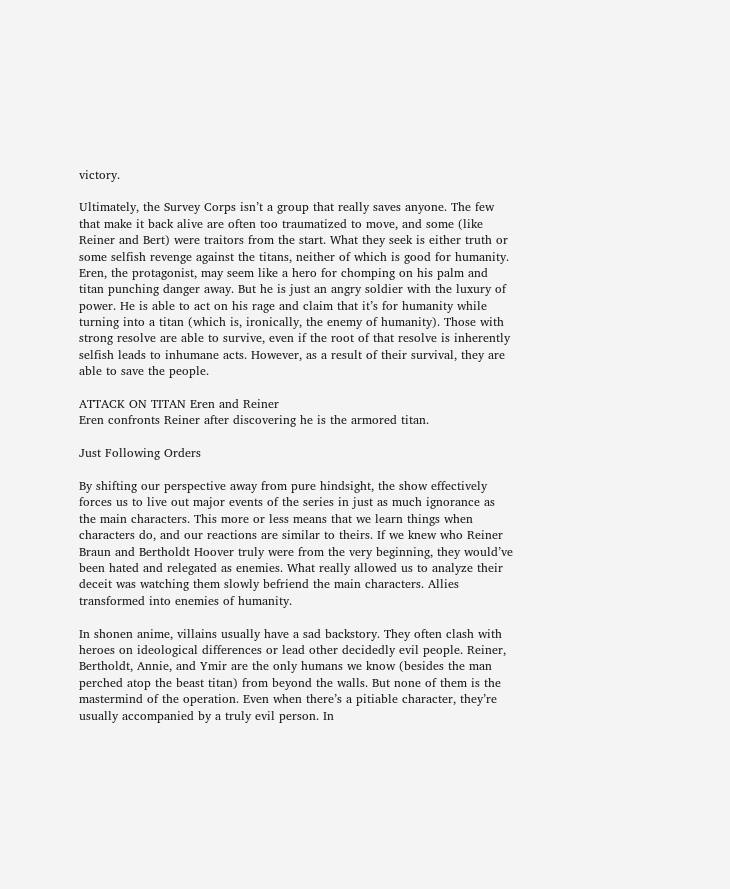victory.

Ultimately, the Survey Corps isn’t a group that really saves anyone. The few that make it back alive are often too traumatized to move, and some (like Reiner and Bert) were traitors from the start. What they seek is either truth or some selfish revenge against the titans, neither of which is good for humanity. Eren, the protagonist, may seem like a hero for chomping on his palm and titan punching danger away. But he is just an angry soldier with the luxury of power. He is able to act on his rage and claim that it’s for humanity while turning into a titan (which is, ironically, the enemy of humanity). Those with strong resolve are able to survive, even if the root of that resolve is inherently selfish leads to inhumane acts. However, as a result of their survival, they are able to save the people.

ATTACK ON TITAN Eren and Reiner
Eren confronts Reiner after discovering he is the armored titan.

Just Following Orders

By shifting our perspective away from pure hindsight, the show effectively forces us to live out major events of the series in just as much ignorance as the main characters. This more or less means that we learn things when characters do, and our reactions are similar to theirs. If we knew who Reiner Braun and Bertholdt Hoover truly were from the very beginning, they would’ve been hated and relegated as enemies. What really allowed us to analyze their deceit was watching them slowly befriend the main characters. Allies transformed into enemies of humanity.

In shonen anime, villains usually have a sad backstory. They often clash with heroes on ideological differences or lead other decidedly evil people. Reiner, Bertholdt, Annie, and Ymir are the only humans we know (besides the man perched atop the beast titan) from beyond the walls. But none of them is the mastermind of the operation. Even when there’s a pitiable character, they’re usually accompanied by a truly evil person. In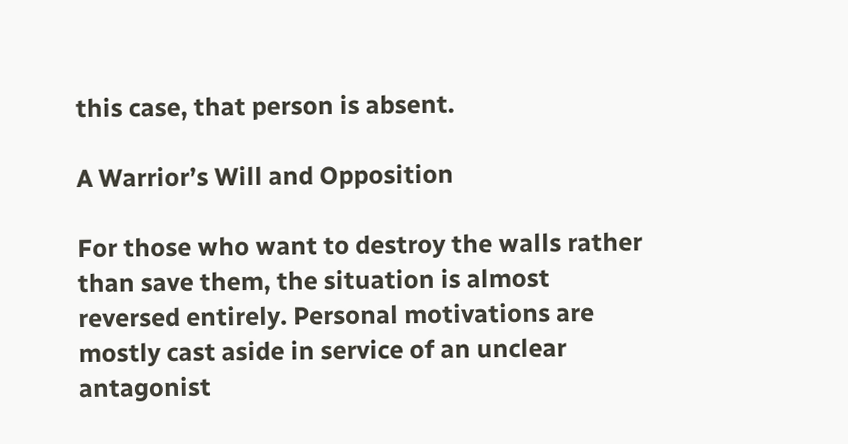this case, that person is absent.

A Warrior’s Will and Opposition

For those who want to destroy the walls rather than save them, the situation is almost reversed entirely. Personal motivations are mostly cast aside in service of an unclear antagonist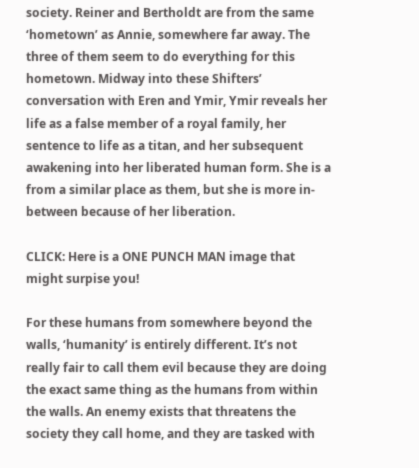society. Reiner and Bertholdt are from the same ‘hometown’ as Annie, somewhere far away. The three of them seem to do everything for this hometown. Midway into these Shifters’ conversation with Eren and Ymir, Ymir reveals her life as a false member of a royal family, her sentence to life as a titan, and her subsequent awakening into her liberated human form. She is a from a similar place as them, but she is more in-between because of her liberation.

CLICK: Here is a ONE PUNCH MAN image that might surpise you!

For these humans from somewhere beyond the walls, ‘humanity’ is entirely different. It’s not really fair to call them evil because they are doing the exact same thing as the humans from within the walls. An enemy exists that threatens the society they call home, and they are tasked with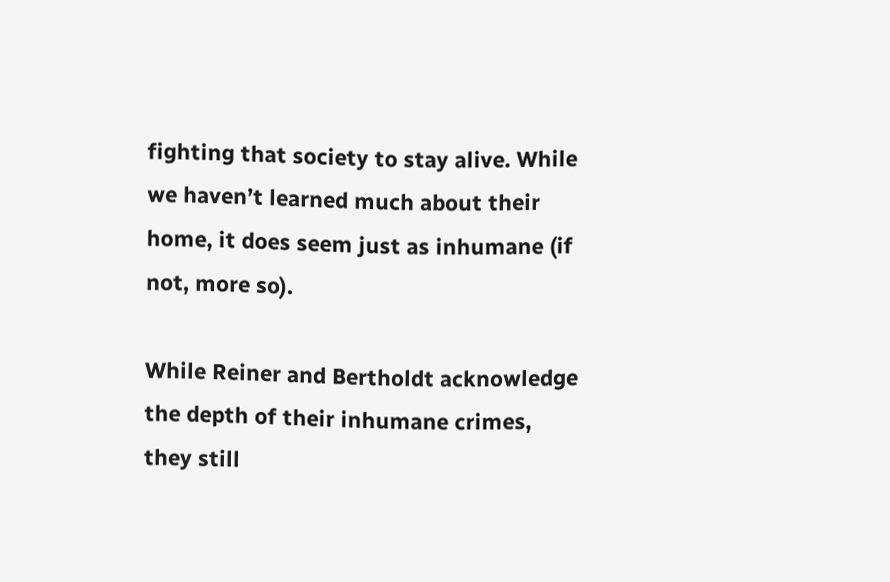fighting that society to stay alive. While we haven’t learned much about their home, it does seem just as inhumane (if not, more so).

While Reiner and Bertholdt acknowledge the depth of their inhumane crimes, they still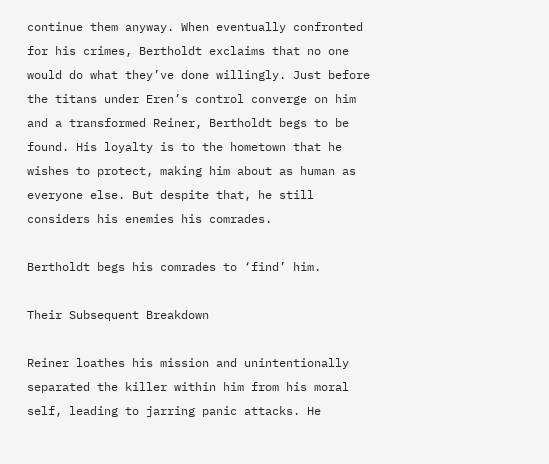continue them anyway. When eventually confronted for his crimes, Bertholdt exclaims that no one would do what they’ve done willingly. Just before the titans under Eren’s control converge on him and a transformed Reiner, Bertholdt begs to be found. His loyalty is to the hometown that he wishes to protect, making him about as human as everyone else. But despite that, he still considers his enemies his comrades.

Bertholdt begs his comrades to ‘find’ him.

Their Subsequent Breakdown

Reiner loathes his mission and unintentionally separated the killer within him from his moral self, leading to jarring panic attacks. He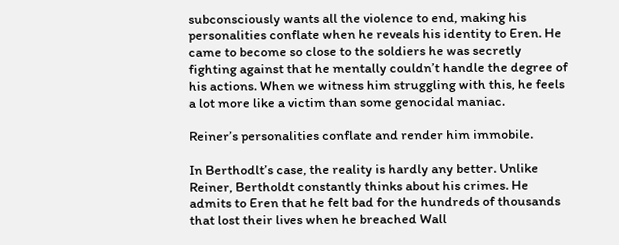subconsciously wants all the violence to end, making his personalities conflate when he reveals his identity to Eren. He came to become so close to the soldiers he was secretly fighting against that he mentally couldn’t handle the degree of his actions. When we witness him struggling with this, he feels a lot more like a victim than some genocidal maniac.

Reiner’s personalities conflate and render him immobile.

In Berthodlt’s case, the reality is hardly any better. Unlike Reiner, Bertholdt constantly thinks about his crimes. He admits to Eren that he felt bad for the hundreds of thousands that lost their lives when he breached Wall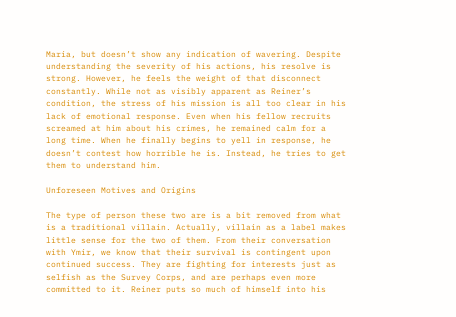Maria, but doesn’t show any indication of wavering. Despite understanding the severity of his actions, his resolve is strong. However, he feels the weight of that disconnect constantly. While not as visibly apparent as Reiner’s condition, the stress of his mission is all too clear in his lack of emotional response. Even when his fellow recruits screamed at him about his crimes, he remained calm for a long time. When he finally begins to yell in response, he doesn’t contest how horrible he is. Instead, he tries to get them to understand him.

Unforeseen Motives and Origins

The type of person these two are is a bit removed from what is a traditional villain. Actually, villain as a label makes little sense for the two of them. From their conversation with Ymir, we know that their survival is contingent upon continued success. They are fighting for interests just as selfish as the Survey Corps, and are perhaps even more committed to it. Reiner puts so much of himself into his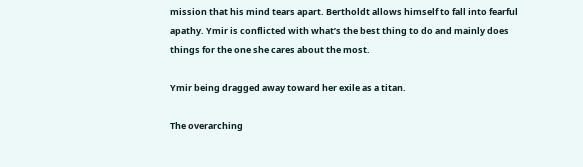mission that his mind tears apart. Bertholdt allows himself to fall into fearful apathy. Ymir is conflicted with what’s the best thing to do and mainly does things for the one she cares about the most.

Ymir being dragged away toward her exile as a titan.

The overarching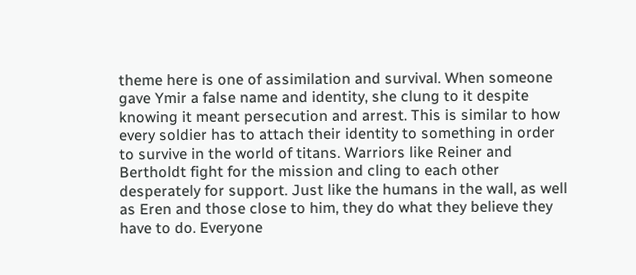theme here is one of assimilation and survival. When someone gave Ymir a false name and identity, she clung to it despite knowing it meant persecution and arrest. This is similar to how every soldier has to attach their identity to something in order to survive in the world of titans. Warriors like Reiner and Bertholdt fight for the mission and cling to each other desperately for support. Just like the humans in the wall, as well as Eren and those close to him, they do what they believe they have to do. Everyone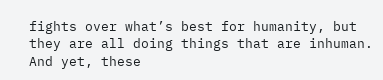fights over what’s best for humanity, but they are all doing things that are inhuman. And yet, these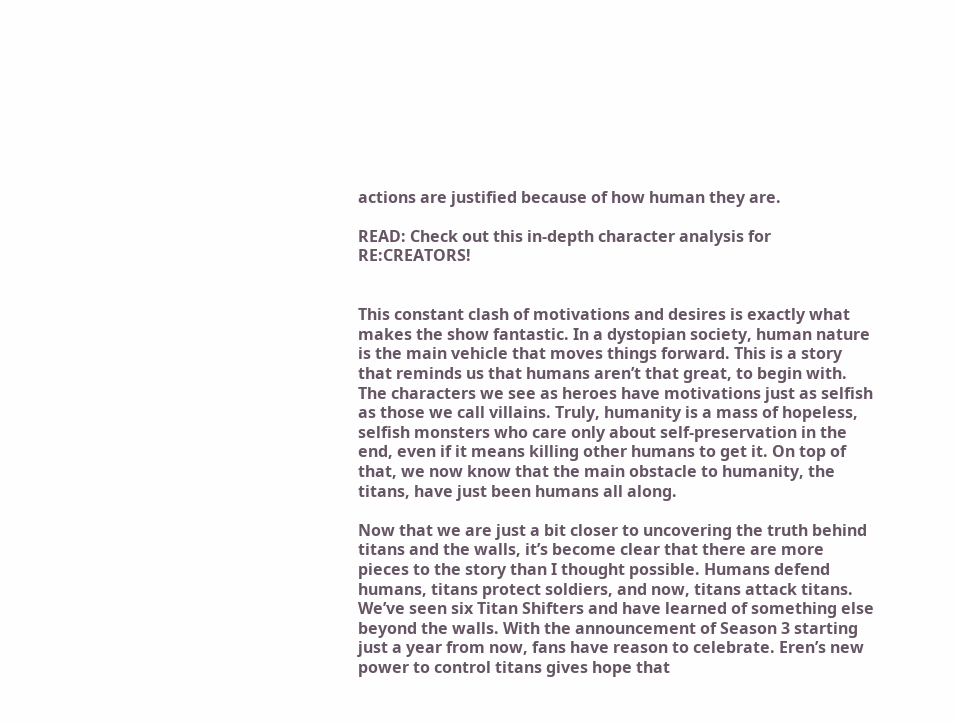actions are justified because of how human they are.

READ: Check out this in-depth character analysis for RE:CREATORS!


This constant clash of motivations and desires is exactly what makes the show fantastic. In a dystopian society, human nature is the main vehicle that moves things forward. This is a story that reminds us that humans aren’t that great, to begin with. The characters we see as heroes have motivations just as selfish as those we call villains. Truly, humanity is a mass of hopeless, selfish monsters who care only about self-preservation in the end, even if it means killing other humans to get it. On top of that, we now know that the main obstacle to humanity, the titans, have just been humans all along.

Now that we are just a bit closer to uncovering the truth behind titans and the walls, it’s become clear that there are more pieces to the story than I thought possible. Humans defend humans, titans protect soldiers, and now, titans attack titans. We’ve seen six Titan Shifters and have learned of something else beyond the walls. With the announcement of Season 3 starting just a year from now, fans have reason to celebrate. Eren’s new power to control titans gives hope that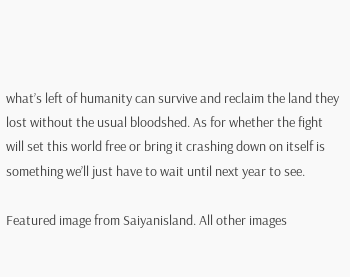what’s left of humanity can survive and reclaim the land they lost without the usual bloodshed. As for whether the fight will set this world free or bring it crashing down on itself is something we’ll just have to wait until next year to see.

Featured image from Saiyanisland. All other images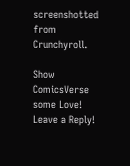screenshotted from Crunchyroll.

Show ComicsVerse some Love! Leave a Reply!